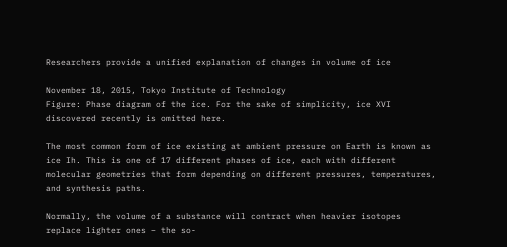Researchers provide a unified explanation of changes in volume of ice

November 18, 2015, Tokyo Institute of Technology
Figure: Phase diagram of the ice. For the sake of simplicity, ice XVI discovered recently is omitted here.

The most common form of ice existing at ambient pressure on Earth is known as ice Ih. This is one of 17 different phases of ice, each with different molecular geometries that form depending on different pressures, temperatures, and synthesis paths.

Normally, the volume of a substance will contract when heavier isotopes replace lighter ones – the so-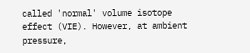called 'normal' volume isotope effect (VIE). However, at ambient pressure,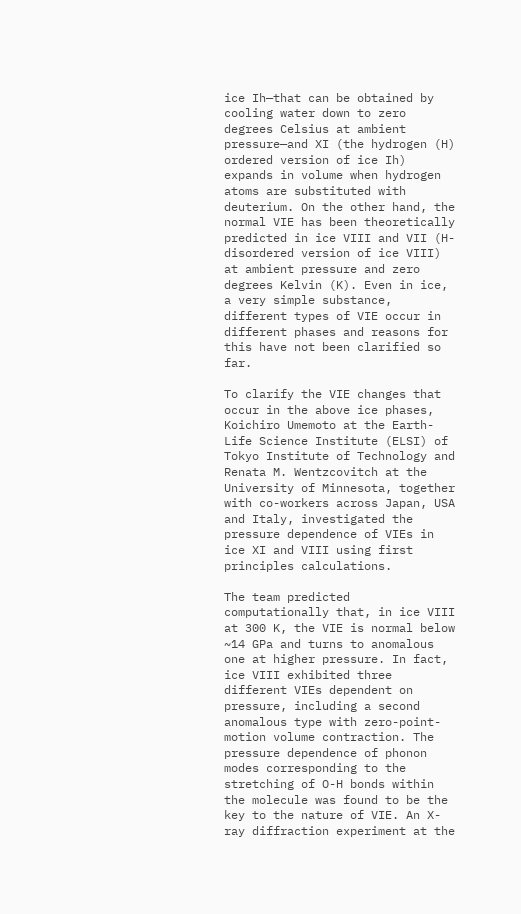ice Ih—that can be obtained by cooling water down to zero degrees Celsius at ambient pressure—and XI (the hydrogen (H) ordered version of ice Ih) expands in volume when hydrogen atoms are substituted with deuterium. On the other hand, the normal VIE has been theoretically predicted in ice VIII and VII (H-disordered version of ice VIII) at ambient pressure and zero degrees Kelvin (K). Even in ice, a very simple substance, different types of VIE occur in different phases and reasons for this have not been clarified so far.

To clarify the VIE changes that occur in the above ice phases, Koichiro Umemoto at the Earth-Life Science Institute (ELSI) of Tokyo Institute of Technology and Renata M. Wentzcovitch at the University of Minnesota, together with co-workers across Japan, USA and Italy, investigated the pressure dependence of VIEs in ice XI and VIII using first principles calculations.

The team predicted computationally that, in ice VIII at 300 K, the VIE is normal below ~14 GPa and turns to anomalous one at higher pressure. In fact, ice VIII exhibited three different VIEs dependent on pressure, including a second anomalous type with zero-point-motion volume contraction. The pressure dependence of phonon modes corresponding to the stretching of O-H bonds within the molecule was found to be the key to the nature of VIE. An X-ray diffraction experiment at the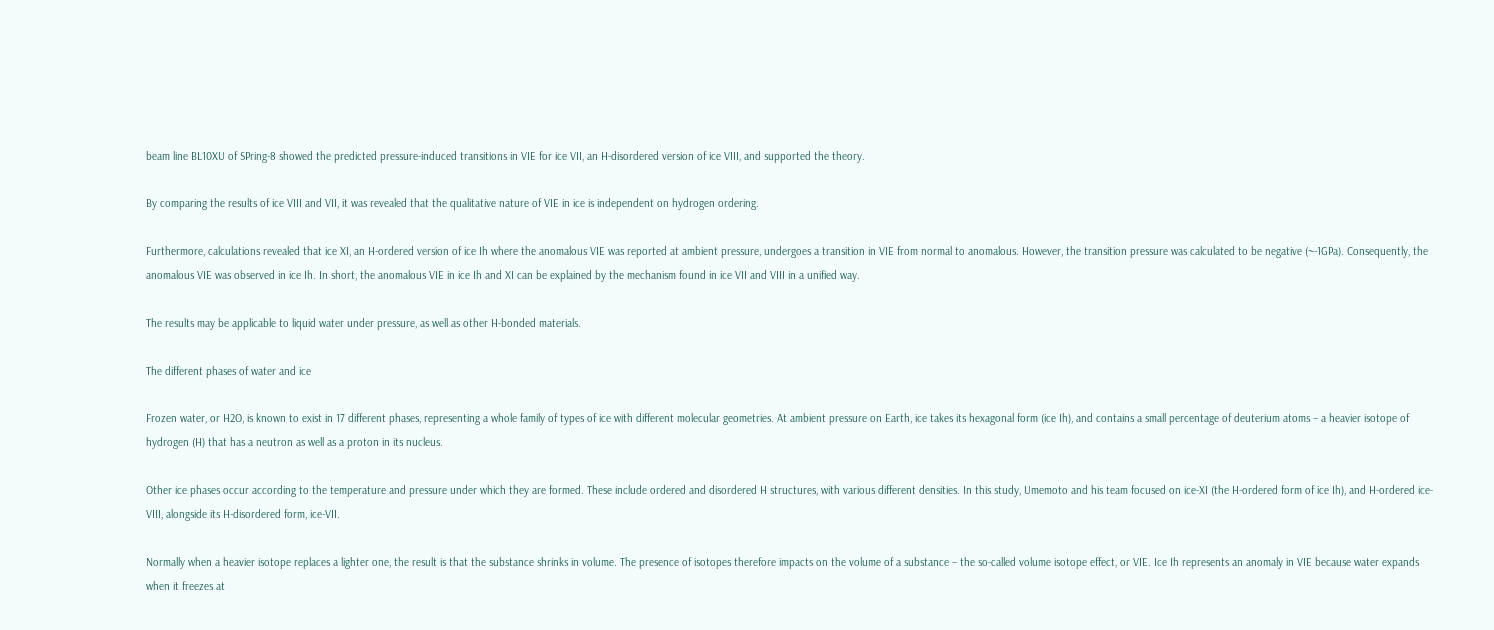beam line BL10XU of SPring-8 showed the predicted pressure-induced transitions in VIE for ice VII, an H-disordered version of ice VIII, and supported the theory.

By comparing the results of ice VIII and VII, it was revealed that the qualitative nature of VIE in ice is independent on hydrogen ordering.

Furthermore, calculations revealed that ice XI, an H-ordered version of ice Ih where the anomalous VIE was reported at ambient pressure, undergoes a transition in VIE from normal to anomalous. However, the transition pressure was calculated to be negative (~-1GPa). Consequently, the anomalous VIE was observed in ice Ih. In short, the anomalous VIE in ice Ih and XI can be explained by the mechanism found in ice VII and VIII in a unified way.

The results may be applicable to liquid water under pressure, as well as other H-bonded materials.

The different phases of water and ice

Frozen water, or H2O, is known to exist in 17 different phases, representing a whole family of types of ice with different molecular geometries. At ambient pressure on Earth, ice takes its hexagonal form (ice Ih), and contains a small percentage of deuterium atoms – a heavier isotope of hydrogen (H) that has a neutron as well as a proton in its nucleus.

Other ice phases occur according to the temperature and pressure under which they are formed. These include ordered and disordered H structures, with various different densities. In this study, Umemoto and his team focused on ice-XI (the H-ordered form of ice Ih), and H-ordered ice-VIII, alongside its H-disordered form, ice-VII.

Normally when a heavier isotope replaces a lighter one, the result is that the substance shrinks in volume. The presence of isotopes therefore impacts on the volume of a substance – the so-called volume isotope effect, or VIE. Ice Ih represents an anomaly in VIE because water expands when it freezes at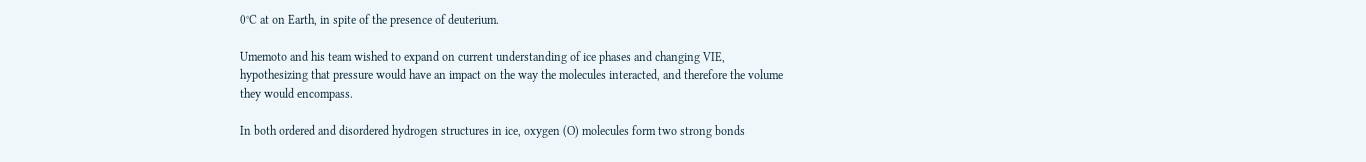0°C at on Earth, in spite of the presence of deuterium.

Umemoto and his team wished to expand on current understanding of ice phases and changing VIE, hypothesizing that pressure would have an impact on the way the molecules interacted, and therefore the volume they would encompass.

In both ordered and disordered hydrogen structures in ice, oxygen (O) molecules form two strong bonds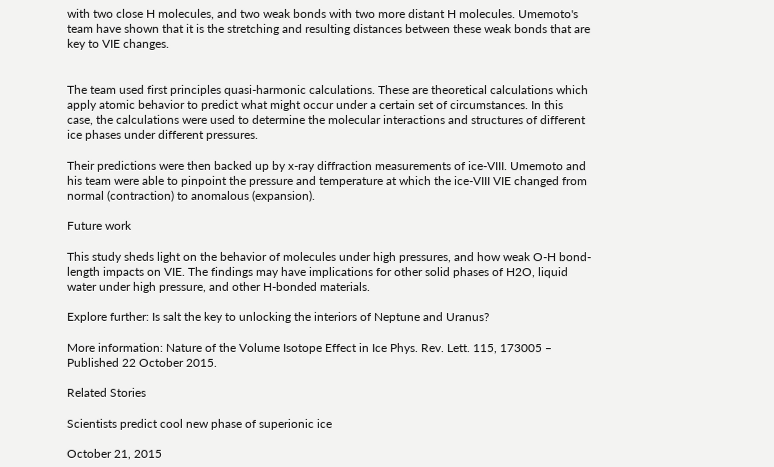with two close H molecules, and two weak bonds with two more distant H molecules. Umemoto's team have shown that it is the stretching and resulting distances between these weak bonds that are key to VIE changes.


The team used first principles quasi-harmonic calculations. These are theoretical calculations which apply atomic behavior to predict what might occur under a certain set of circumstances. In this case, the calculations were used to determine the molecular interactions and structures of different ice phases under different pressures.

Their predictions were then backed up by x-ray diffraction measurements of ice-VIII. Umemoto and his team were able to pinpoint the pressure and temperature at which the ice-VIII VIE changed from normal (contraction) to anomalous (expansion).

Future work

This study sheds light on the behavior of molecules under high pressures, and how weak O-H bond-length impacts on VIE. The findings may have implications for other solid phases of H2O, liquid water under high pressure, and other H-bonded materials.

Explore further: Is salt the key to unlocking the interiors of Neptune and Uranus?

More information: Nature of the Volume Isotope Effect in Ice Phys. Rev. Lett. 115, 173005 – Published 22 October 2015.

Related Stories

Scientists predict cool new phase of superionic ice

October 21, 2015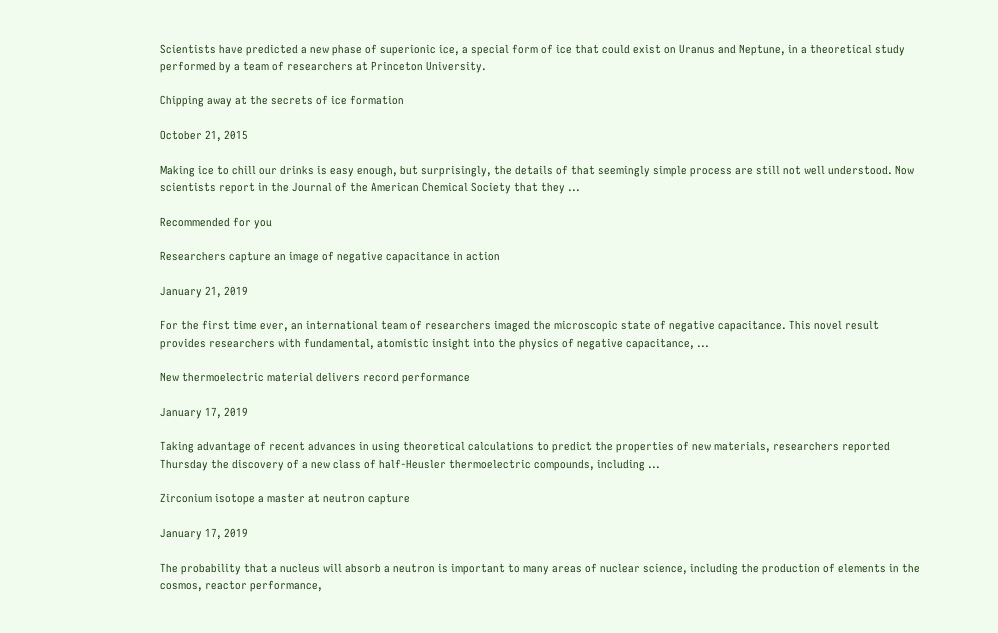Scientists have predicted a new phase of superionic ice, a special form of ice that could exist on Uranus and Neptune, in a theoretical study performed by a team of researchers at Princeton University.

Chipping away at the secrets of ice formation

October 21, 2015

Making ice to chill our drinks is easy enough, but surprisingly, the details of that seemingly simple process are still not well understood. Now scientists report in the Journal of the American Chemical Society that they ...

Recommended for you

Researchers capture an image of negative capacitance in action

January 21, 2019

For the first time ever, an international team of researchers imaged the microscopic state of negative capacitance. This novel result provides researchers with fundamental, atomistic insight into the physics of negative capacitance, ...

New thermoelectric material delivers record performance

January 17, 2019

Taking advantage of recent advances in using theoretical calculations to predict the properties of new materials, researchers reported Thursday the discovery of a new class of half-Heusler thermoelectric compounds, including ...

Zirconium isotope a master at neutron capture

January 17, 2019

The probability that a nucleus will absorb a neutron is important to many areas of nuclear science, including the production of elements in the cosmos, reactor performance,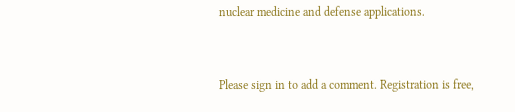nuclear medicine and defense applications.


Please sign in to add a comment. Registration is free,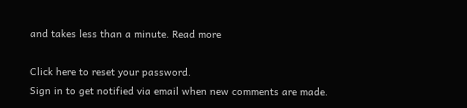and takes less than a minute. Read more

Click here to reset your password.
Sign in to get notified via email when new comments are made.